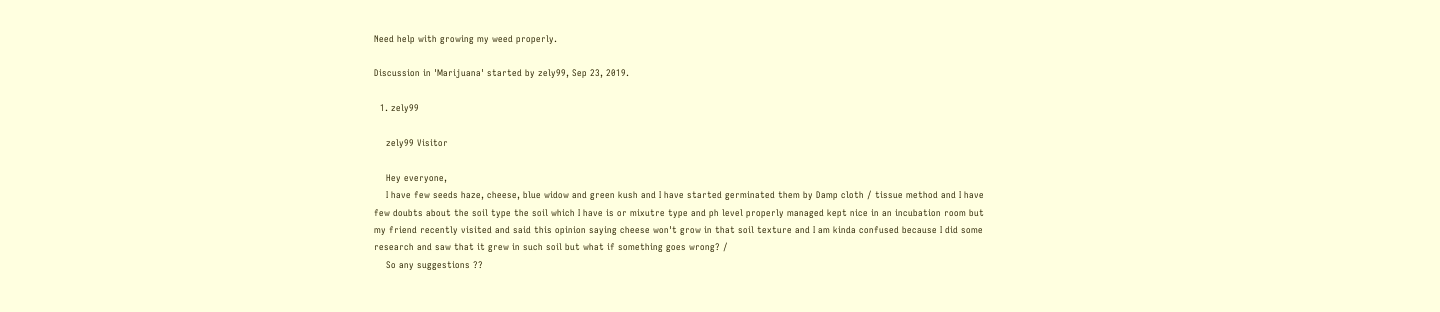Need help with growing my weed properly.

Discussion in 'Marijuana' started by zely99, Sep 23, 2019.

  1. zely99

    zely99 Visitor

    Hey everyone,
    I have few seeds haze, cheese, blue widow and green kush and I have started germinated them by Damp cloth / tissue method and I have few doubts about the soil type the soil which I have is or mixutre type and ph level properly managed kept nice in an incubation room but my friend recently visited and said this opinion saying cheese won't grow in that soil texture and I am kinda confused because I did some research and saw that it grew in such soil but what if something goes wrong? /
    So any suggestions ??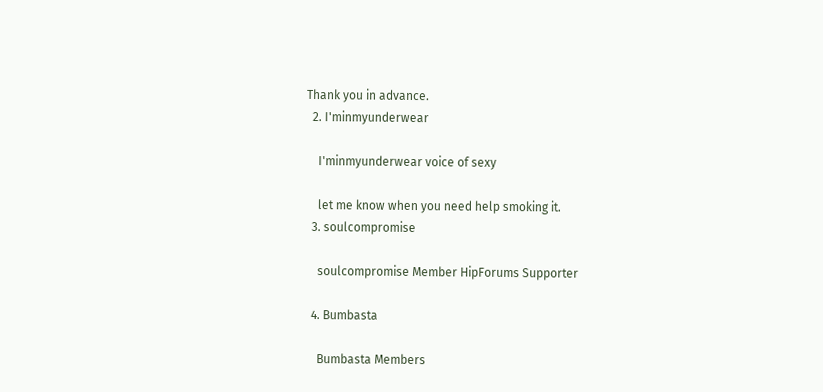Thank you in advance.
  2. I'minmyunderwear

    I'minmyunderwear voice of sexy

    let me know when you need help smoking it.
  3. soulcompromise

    soulcompromise Member HipForums Supporter

  4. Bumbasta

    Bumbasta Members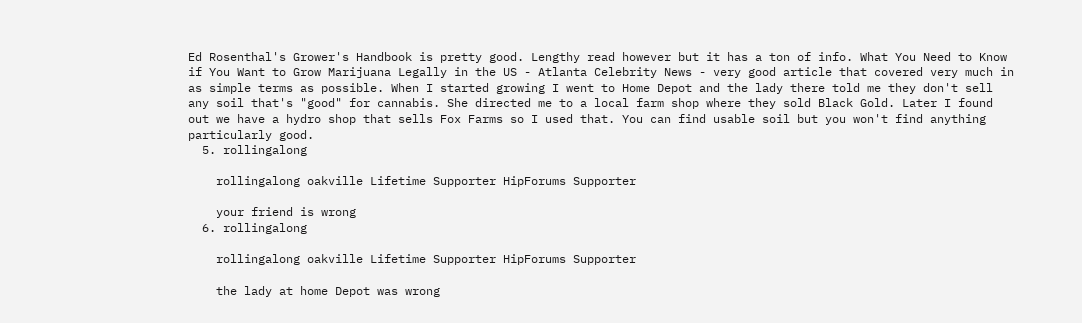Ed Rosenthal's Grower's Handbook is pretty good. Lengthy read however but it has a ton of info. What You Need to Know if You Want to Grow Marijuana Legally in the US - Atlanta Celebrity News - very good article that covered very much in as simple terms as possible. When I started growing I went to Home Depot and the lady there told me they don't sell any soil that's "good" for cannabis. She directed me to a local farm shop where they sold Black Gold. Later I found out we have a hydro shop that sells Fox Farms so I used that. You can find usable soil but you won't find anything particularly good.
  5. rollingalong

    rollingalong oakville Lifetime Supporter HipForums Supporter

    your friend is wrong
  6. rollingalong

    rollingalong oakville Lifetime Supporter HipForums Supporter

    the lady at home Depot was wrong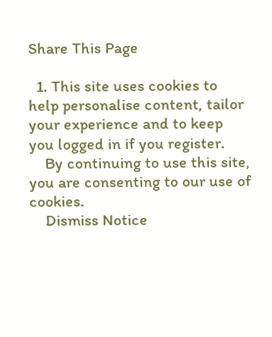Share This Page

  1. This site uses cookies to help personalise content, tailor your experience and to keep you logged in if you register.
    By continuing to use this site, you are consenting to our use of cookies.
    Dismiss Notice